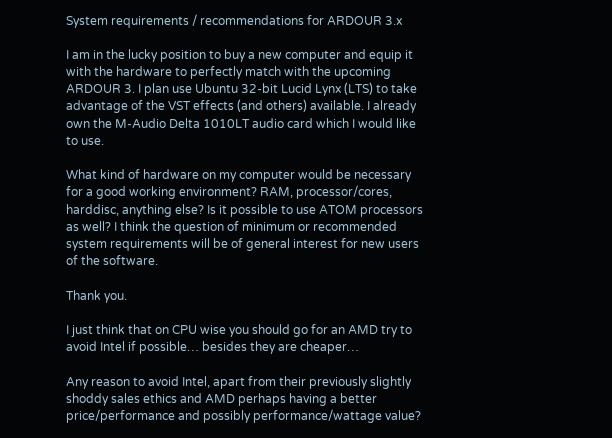System requirements / recommendations for ARDOUR 3.x

I am in the lucky position to buy a new computer and equip it with the hardware to perfectly match with the upcoming ARDOUR 3. I plan use Ubuntu 32-bit Lucid Lynx (LTS) to take advantage of the VST effects (and others) available. I already own the M-Audio Delta 1010LT audio card which I would like to use.

What kind of hardware on my computer would be necessary for a good working environment? RAM, processor/cores, harddisc, anything else? Is it possible to use ATOM processors as well? I think the question of minimum or recommended system requirements will be of general interest for new users of the software.

Thank you.

I just think that on CPU wise you should go for an AMD try to avoid Intel if possible… besides they are cheaper…

Any reason to avoid Intel, apart from their previously slightly shoddy sales ethics and AMD perhaps having a better price/performance and possibly performance/wattage value?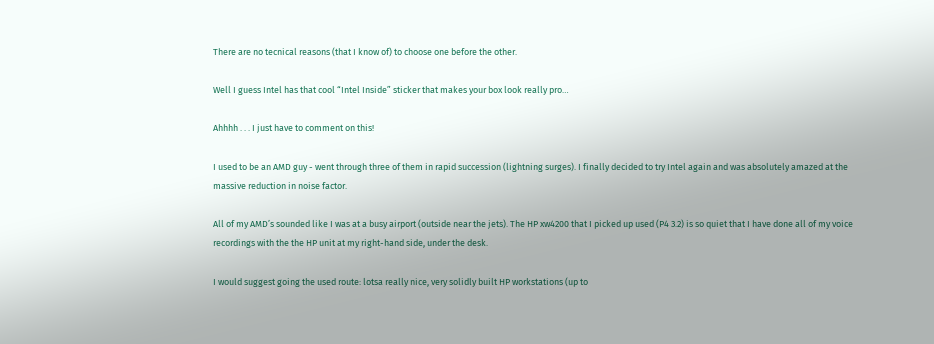There are no tecnical reasons (that I know of) to choose one before the other.

Well I guess Intel has that cool “Intel Inside” sticker that makes your box look really pro…

Ahhhh . . . I just have to comment on this!

I used to be an AMD guy - went through three of them in rapid succession (lightning surges). I finally decided to try Intel again and was absolutely amazed at the massive reduction in noise factor.

All of my AMD’s sounded like I was at a busy airport (outside near the jets). The HP xw4200 that I picked up used (P4 3.2) is so quiet that I have done all of my voice recordings with the the HP unit at my right-hand side, under the desk.

I would suggest going the used route: lotsa really nice, very solidly built HP workstations (up to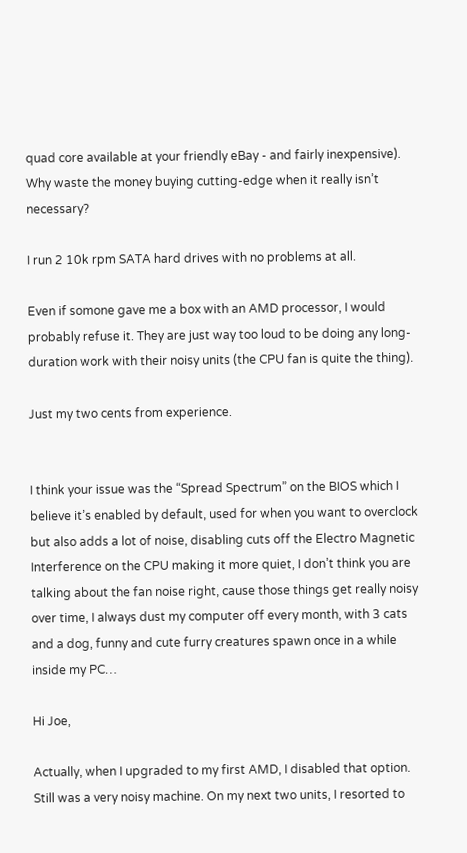quad core available at your friendly eBay - and fairly inexpensive). Why waste the money buying cutting-edge when it really isn’t necessary?

I run 2 10k rpm SATA hard drives with no problems at all.

Even if somone gave me a box with an AMD processor, I would probably refuse it. They are just way too loud to be doing any long-duration work with their noisy units (the CPU fan is quite the thing).

Just my two cents from experience.


I think your issue was the “Spread Spectrum” on the BIOS which I believe it’s enabled by default, used for when you want to overclock but also adds a lot of noise, disabling cuts off the Electro Magnetic Interference on the CPU making it more quiet, I don’t think you are talking about the fan noise right, cause those things get really noisy over time, I always dust my computer off every month, with 3 cats and a dog, funny and cute furry creatures spawn once in a while inside my PC…

Hi Joe,

Actually, when I upgraded to my first AMD, I disabled that option. Still was a very noisy machine. On my next two units, I resorted to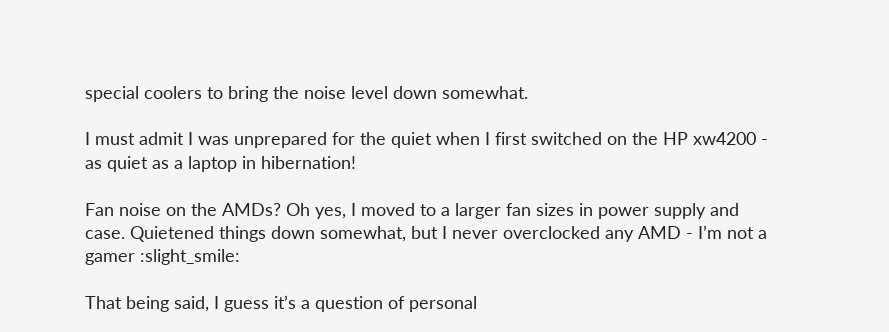special coolers to bring the noise level down somewhat.

I must admit I was unprepared for the quiet when I first switched on the HP xw4200 - as quiet as a laptop in hibernation!

Fan noise on the AMDs? Oh yes, I moved to a larger fan sizes in power supply and case. Quietened things down somewhat, but I never overclocked any AMD - I’m not a gamer :slight_smile:

That being said, I guess it’s a question of personal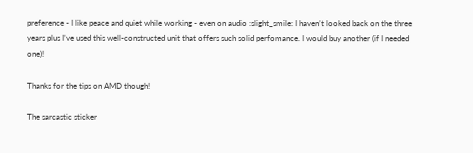preference - I like peace and quiet while working - even on audio :slight_smile: I haven’t looked back on the three years plus I’ve used this well-constructed unit that offers such solid perfomance. I would buy another (if I needed one)!

Thanks for the tips on AMD though!

The sarcastic sticker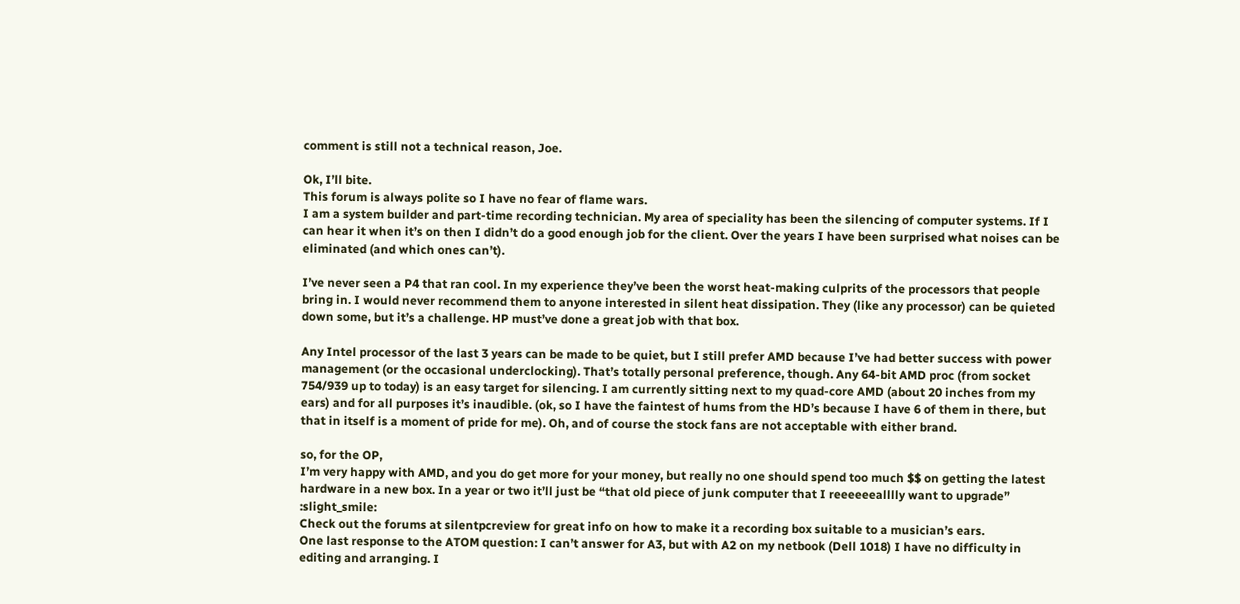comment is still not a technical reason, Joe.

Ok, I’ll bite.
This forum is always polite so I have no fear of flame wars.
I am a system builder and part-time recording technician. My area of speciality has been the silencing of computer systems. If I can hear it when it’s on then I didn’t do a good enough job for the client. Over the years I have been surprised what noises can be eliminated (and which ones can’t).

I’ve never seen a P4 that ran cool. In my experience they’ve been the worst heat-making culprits of the processors that people bring in. I would never recommend them to anyone interested in silent heat dissipation. They (like any processor) can be quieted down some, but it’s a challenge. HP must’ve done a great job with that box.

Any Intel processor of the last 3 years can be made to be quiet, but I still prefer AMD because I’ve had better success with power management (or the occasional underclocking). That’s totally personal preference, though. Any 64-bit AMD proc (from socket 754/939 up to today) is an easy target for silencing. I am currently sitting next to my quad-core AMD (about 20 inches from my ears) and for all purposes it’s inaudible. (ok, so I have the faintest of hums from the HD’s because I have 6 of them in there, but that in itself is a moment of pride for me). Oh, and of course the stock fans are not acceptable with either brand.

so, for the OP,
I’m very happy with AMD, and you do get more for your money, but really no one should spend too much $$ on getting the latest hardware in a new box. In a year or two it’ll just be “that old piece of junk computer that I reeeeeealllly want to upgrade” :slight_smile:
Check out the forums at silentpcreview for great info on how to make it a recording box suitable to a musician’s ears.
One last response to the ATOM question: I can’t answer for A3, but with A2 on my netbook (Dell 1018) I have no difficulty in editing and arranging. I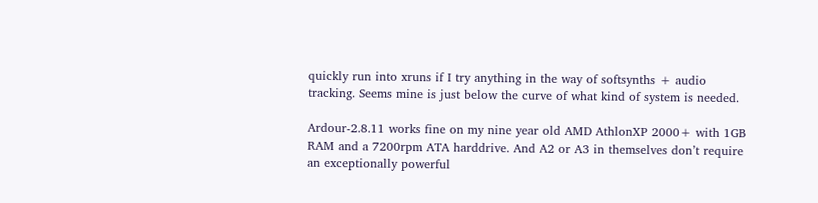quickly run into xruns if I try anything in the way of softsynths + audio tracking. Seems mine is just below the curve of what kind of system is needed.

Ardour-2.8.11 works fine on my nine year old AMD AthlonXP 2000+ with 1GB RAM and a 7200rpm ATA harddrive. And A2 or A3 in themselves don’t require an exceptionally powerful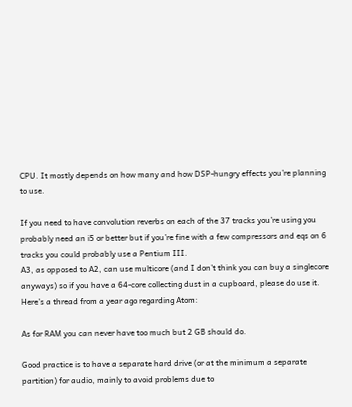CPU. It mostly depends on how many and how DSP-hungry effects you’re planning to use.

If you need to have convolution reverbs on each of the 37 tracks you’re using you probably need an i5 or better but if you’re fine with a few compressors and eqs on 6 tracks you could probably use a Pentium III.
A3, as opposed to A2, can use multicore (and I don’t think you can buy a singlecore anyways) so if you have a 64-core collecting dust in a cupboard, please do use it.
Here’s a thread from a year ago regarding Atom:

As for RAM you can never have too much but 2 GB should do.

Good practice is to have a separate hard drive (or at the minimum a separate partition) for audio, mainly to avoid problems due to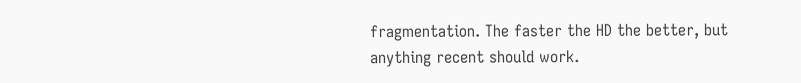fragmentation. The faster the HD the better, but anything recent should work.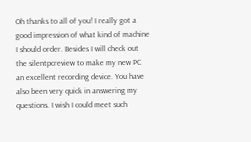Oh thanks to all of you! I really got a good impression of what kind of machine I should order. Besides I will check out the silentpcreview to make my new PC an excellent recording device. You have also been very quick in answering my questions. I wish I could meet such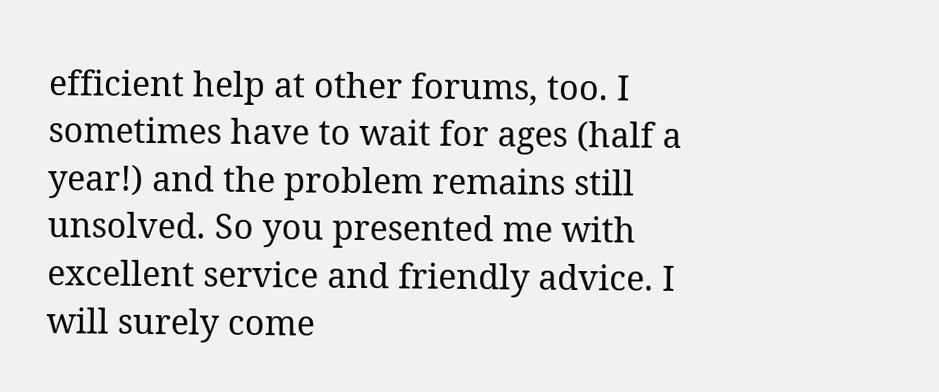efficient help at other forums, too. I sometimes have to wait for ages (half a year!) and the problem remains still unsolved. So you presented me with excellent service and friendly advice. I will surely come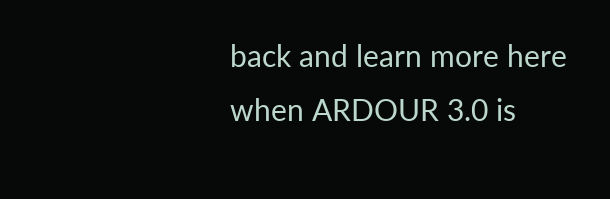back and learn more here when ARDOUR 3.0 is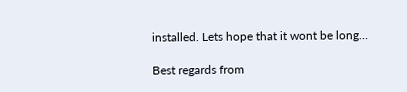installed. Lets hope that it wont be long…

Best regards from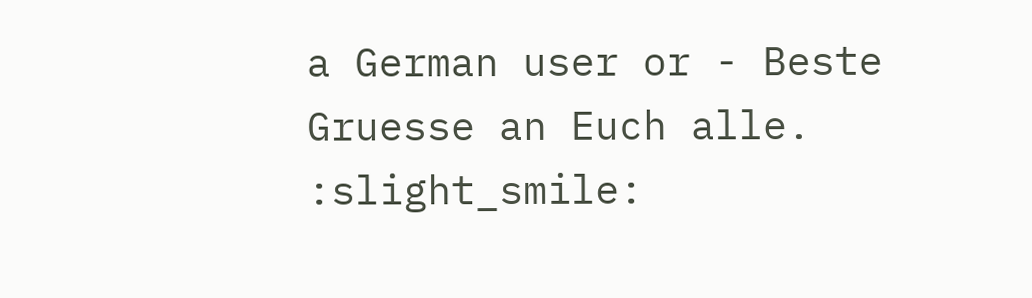a German user or - Beste Gruesse an Euch alle. :slight_smile: